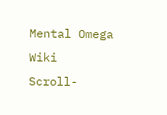Mental Omega Wiki
Scroll-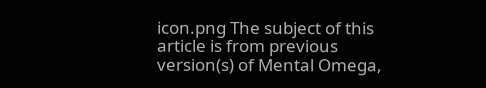icon.png The subject of this article is from previous version(s) of Mental Omega,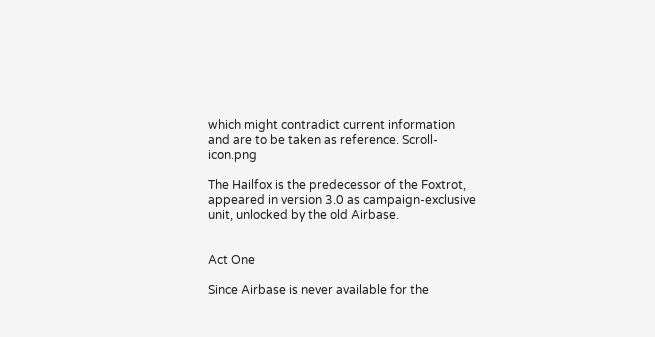which might contradict current information and are to be taken as reference. Scroll-icon.png

The Hailfox is the predecessor of the Foxtrot, appeared in version 3.0 as campaign-exclusive unit, unlocked by the old Airbase.


Act One

Since Airbase is never available for the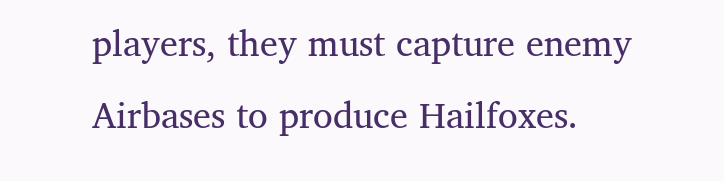players, they must capture enemy Airbases to produce Hailfoxes.